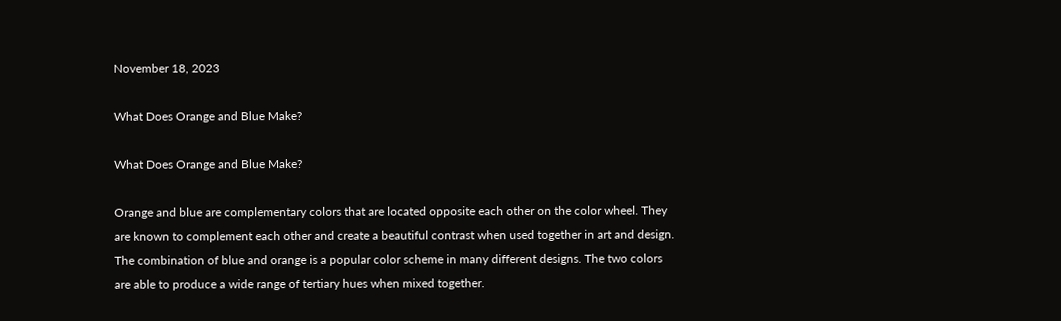November 18, 2023

What Does Orange and Blue Make?

What Does Orange and Blue Make?

Orange and blue are complementary colors that are located opposite each other on the color wheel. They are known to complement each other and create a beautiful contrast when used together in art and design. The combination of blue and orange is a popular color scheme in many different designs. The two colors are able to produce a wide range of tertiary hues when mixed together.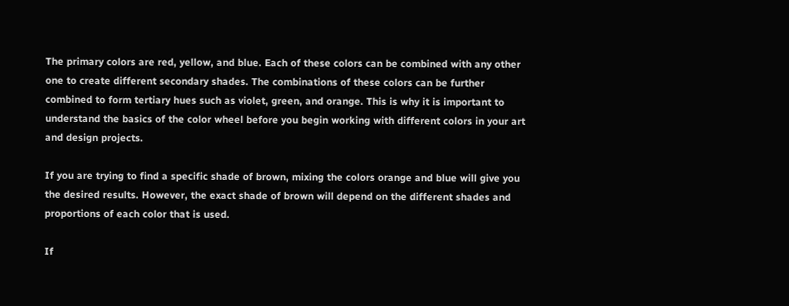The primary colors are red, yellow, and blue. Each of these colors can be combined with any other one to create different secondary shades. The combinations of these colors can be further combined to form tertiary hues such as violet, green, and orange. This is why it is important to understand the basics of the color wheel before you begin working with different colors in your art and design projects.

If you are trying to find a specific shade of brown, mixing the colors orange and blue will give you the desired results. However, the exact shade of brown will depend on the different shades and proportions of each color that is used.

If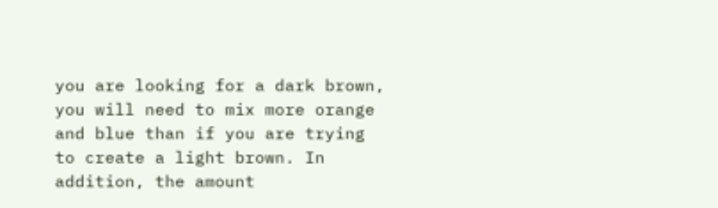you are looking for a dark brown, you will need to mix more orange and blue than if you are trying to create a light brown. In addition, the amount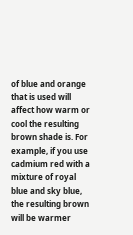of blue and orange that is used will affect how warm or cool the resulting brown shade is. For example, if you use cadmium red with a mixture of royal blue and sky blue, the resulting brown will be warmer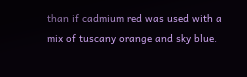than if cadmium red was used with a mix of tuscany orange and sky blue.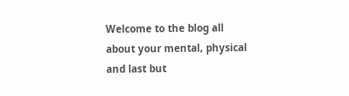Welcome to the blog all about your mental, physical and last but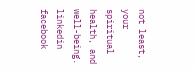not least, your spiritual health, and well-being.
linkedin facebook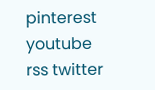pinterest youtube rss twitter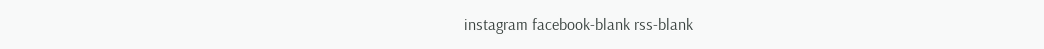instagram facebook-blank rss-blank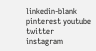linkedin-blank pinterest youtube twitter instagram